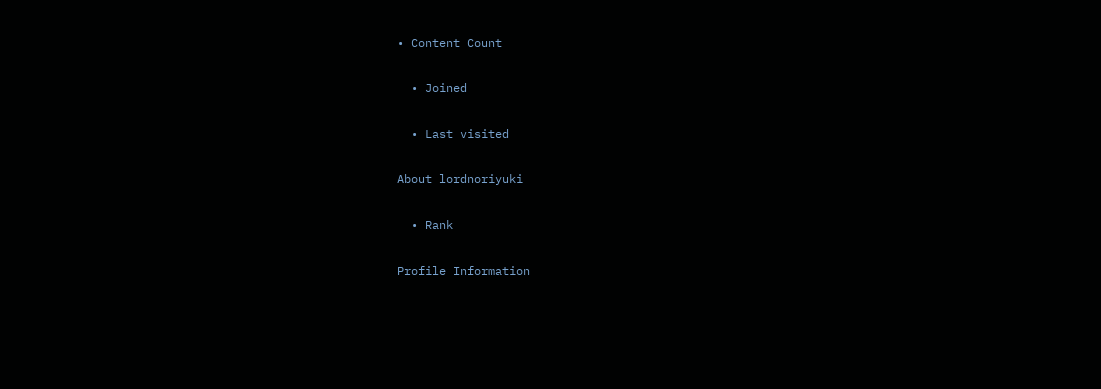• Content Count

  • Joined

  • Last visited

About lordnoriyuki

  • Rank

Profile Information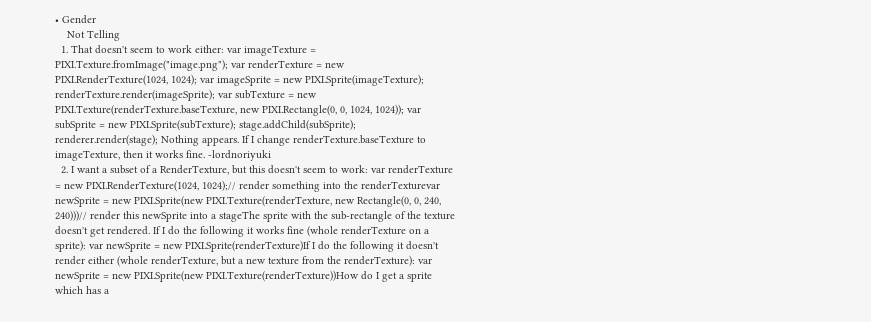• Gender
    Not Telling
  1. That doesn't seem to work either: var imageTexture = PIXI.Texture.fromImage("image.png"); var renderTexture = new PIXI.RenderTexture(1024, 1024); var imageSprite = new PIXI.Sprite(imageTexture); renderTexture.render(imageSprite); var subTexture = new PIXI.Texture(renderTexture.baseTexture, new PIXI.Rectangle(0, 0, 1024, 1024)); var subSprite = new PIXI.Sprite(subTexture); stage.addChild(subSprite); renderer.render(stage); Nothing appears. If I change renderTexture.baseTexture to imageTexture, then it works fine. -lordnoriyuki
  2. I want a subset of a RenderTexture, but this doesn't seem to work: var renderTexture = new PIXI.RenderTexture(1024, 1024);// render something into the renderTexturevar newSprite = new PIXI.Sprite(new PIXI.Texture(renderTexture, new Rectangle(0, 0, 240, 240)))// render this newSprite into a stageThe sprite with the sub-rectangle of the texture doesn't get rendered. If I do the following it works fine (whole renderTexture on a sprite): var newSprite = new PIXI.Sprite(renderTexture)If I do the following it doesn't render either (whole renderTexture, but a new texture from the renderTexture): var newSprite = new PIXI.Sprite(new PIXI.Texture(renderTexture))How do I get a sprite which has a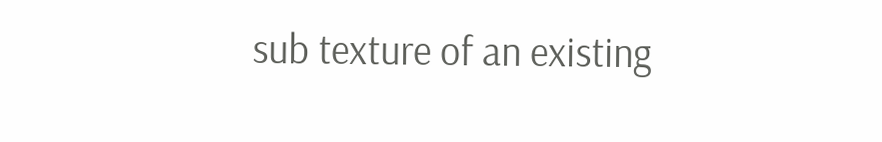sub texture of an existing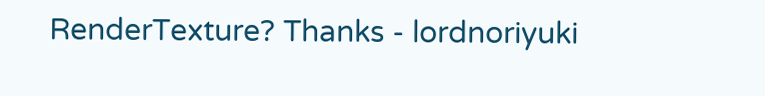RenderTexture? Thanks - lordnoriyuki